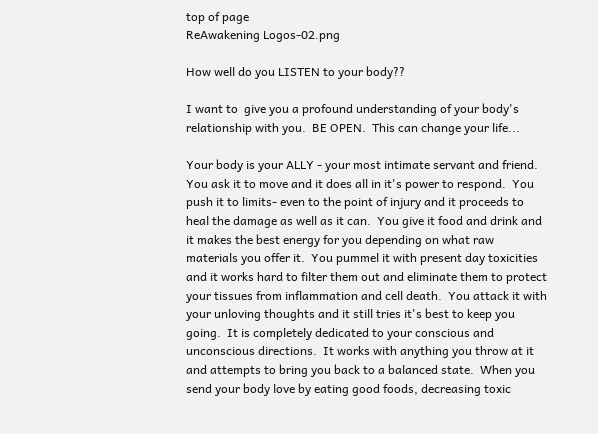top of page
ReAwakening Logos-02.png

How well do you LISTEN to your body??

I want to  give you a profound understanding of your body's relationship with you.  BE OPEN.  This can change your life...

Your body is your ALLY - your most intimate servant and friend.  You ask it to move and it does all in it's power to respond.  You push it to limits- even to the point of injury and it proceeds to heal the damage as well as it can.  You give it food and drink and it makes the best energy for you depending on what raw materials you offer it.  You pummel it with present day toxicities and it works hard to filter them out and eliminate them to protect your tissues from inflammation and cell death.  You attack it with your unloving thoughts and it still tries it's best to keep you going.  It is completely dedicated to your conscious and unconscious directions.  It works with anything you throw at it and attempts to bring you back to a balanced state.  When you send your body love by eating good foods, decreasing toxic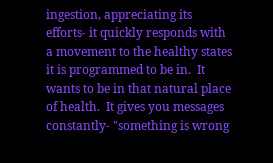ingestion, appreciating its efforts- it quickly responds with a movement to the healthy states it is programmed to be in.  It wants to be in that natural place of health.  It gives you messages constantly- "something is wrong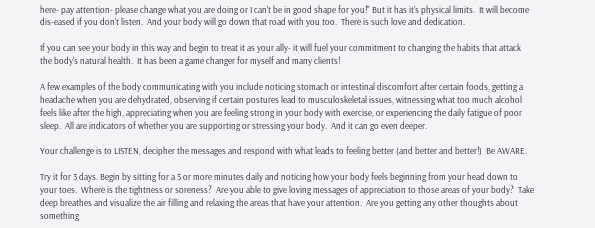here- pay attention- please change what you are doing or I can't be in good shape for you!" But it has it's physical limits.  It will become dis-eased if you don't listen.  And your body will go down that road with you too.  There is such love and dedication.

If you can see your body in this way and begin to treat it as your ally- it will fuel your commitment to changing the habits that attack the body's natural health.  It has been a game changer for myself and many clients!

A few examples of the body communicating with you include noticing stomach or intestinal discomfort after certain foods, getting a headache when you are dehydrated, observing if certain postures lead to musculoskeletal issues, witnessing what too much alcohol feels like after the high, appreciating when you are feeling strong in your body with exercise, or experiencing the daily fatigue of poor sleep.  All are indicators of whether you are supporting or stressing your body.  And it can go even deeper.

Your challenge is to LISTEN, decipher the messages and respond with what leads to feeling better (and better and better!)  Be AWARE.

Try it for 3 days. Begin by sitting for a 5 or more minutes daily and noticing how your body feels beginning from your head down to your toes.  Where is the tightness or soreness?  Are you able to give loving messages of appreciation to those areas of your body?  Take deep breathes and visualize the air filling and relaxing the areas that have your attention.  Are you getting any other thoughts about something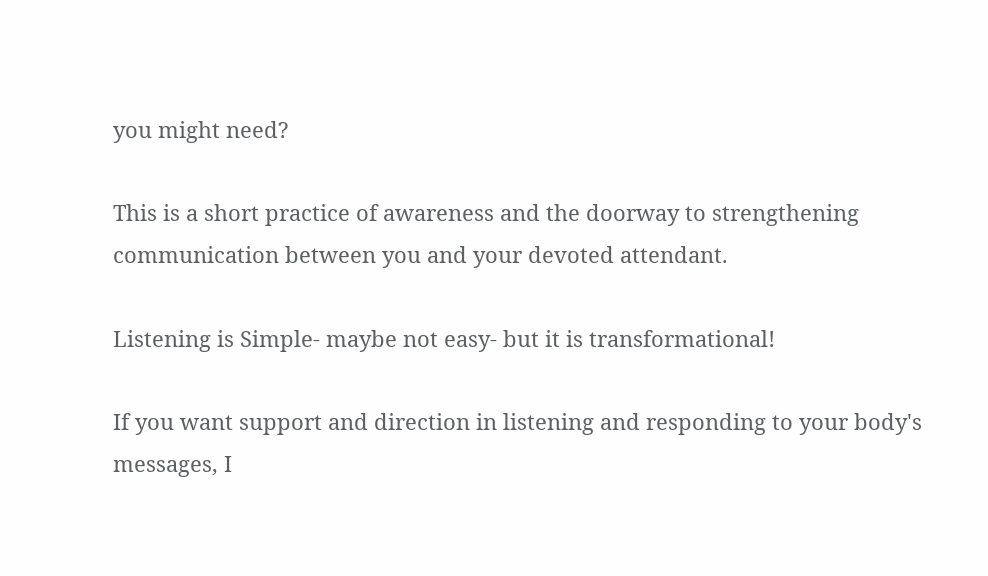you might need?

This is a short practice of awareness and the doorway to strengthening communication between you and your devoted attendant.

Listening is Simple- maybe not easy- but it is transformational!

If you want support and direction in listening and responding to your body's messages, I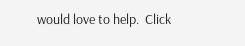would love to help.  Click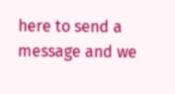here to send a message and we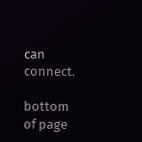can connect.

bottom of page